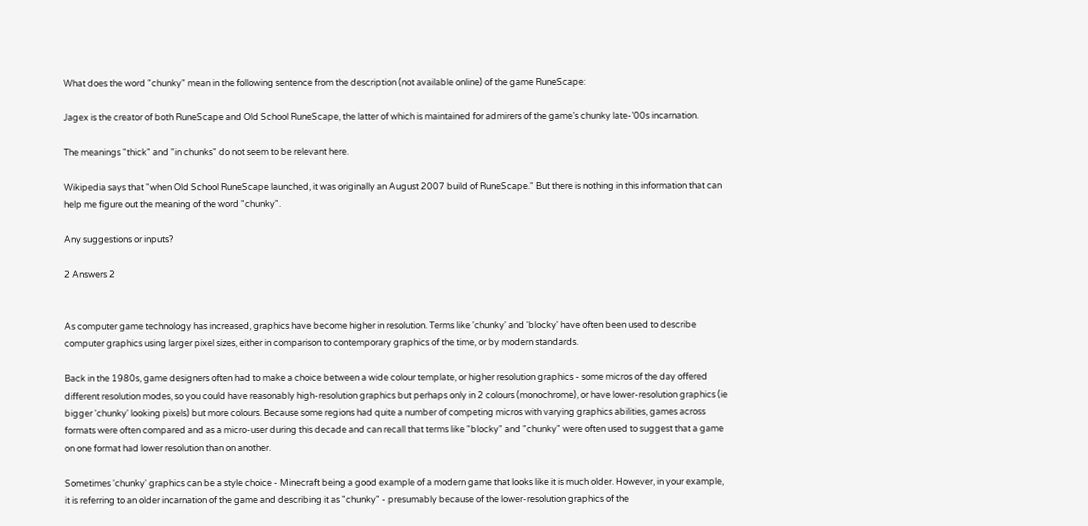What does the word "chunky" mean in the following sentence from the description (not available online) of the game RuneScape:

Jagex is the creator of both RuneScape and Old School RuneScape, the latter of which is maintained for admirers of the game’s chunky late-’00s incarnation.

The meanings "thick" and "in chunks" do not seem to be relevant here.

Wikipedia says that "when Old School RuneScape launched, it was originally an August 2007 build of RuneScape." But there is nothing in this information that can help me figure out the meaning of the word "chunky".

Any suggestions or inputs?

2 Answers 2


As computer game technology has increased, graphics have become higher in resolution. Terms like 'chunky' and 'blocky' have often been used to describe computer graphics using larger pixel sizes, either in comparison to contemporary graphics of the time, or by modern standards.

Back in the 1980s, game designers often had to make a choice between a wide colour template, or higher resolution graphics - some micros of the day offered different resolution modes, so you could have reasonably high-resolution graphics but perhaps only in 2 colours (monochrome), or have lower-resolution graphics (ie bigger 'chunky' looking pixels) but more colours. Because some regions had quite a number of competing micros with varying graphics abilities, games across formats were often compared and as a micro-user during this decade and can recall that terms like "blocky" and "chunky" were often used to suggest that a game on one format had lower resolution than on another.

Sometimes 'chunky' graphics can be a style choice - Minecraft being a good example of a modern game that looks like it is much older. However, in your example, it is referring to an older incarnation of the game and describing it as "chunky" - presumably because of the lower-resolution graphics of the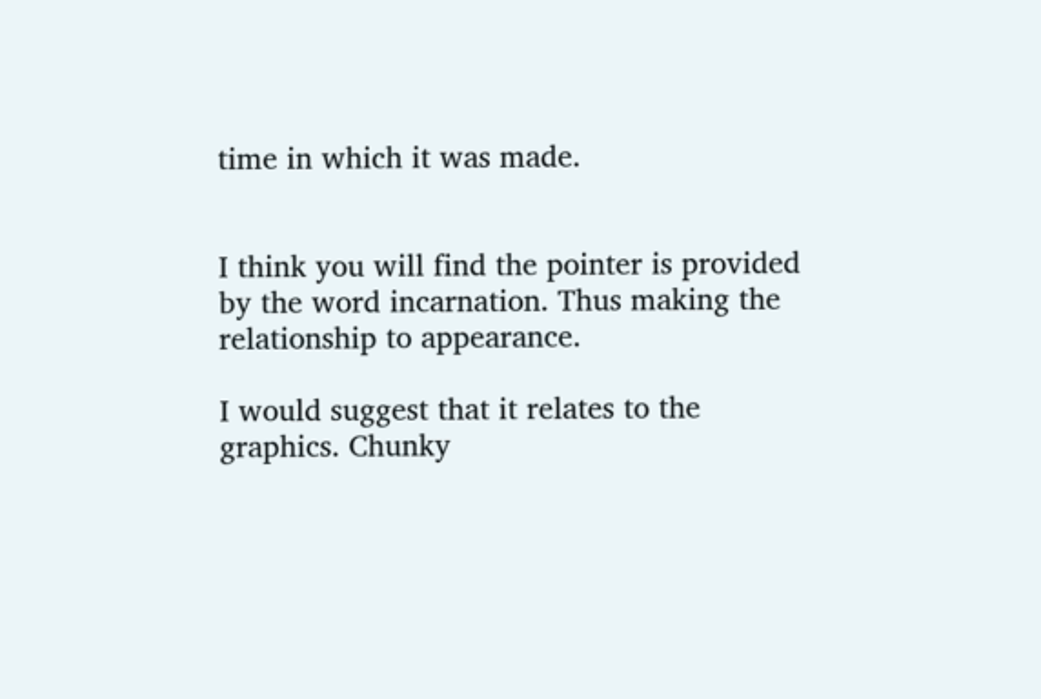time in which it was made.


I think you will find the pointer is provided by the word incarnation. Thus making the relationship to appearance.

I would suggest that it relates to the graphics. Chunky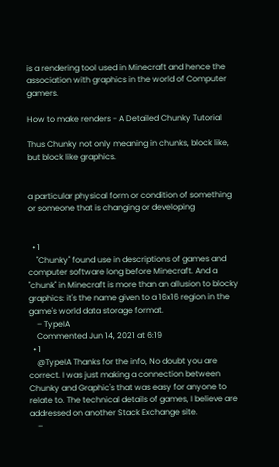is a rendering tool used in Minecraft and hence the association with graphics in the world of Computer gamers.

How to make renders - A Detailed Chunky Tutorial

Thus Chunky not only meaning in chunks, block like, but block like graphics.


a particular physical form or condition of something or someone that is changing or developing


  • 1
    "Chunky" found use in descriptions of games and computer software long before Minecraft. And a "chunk" in Minecraft is more than an allusion to blocky graphics: it's the name given to a 16x16 region in the game's world data storage format.
    – TypeIA
    Commented Jun 14, 2021 at 6:19
  • 1
    @TypeIA Thanks for the info, No doubt you are correct. I was just making a connection between Chunky and Graphic's that was easy for anyone to relate to. The technical details of games, I believe are addressed on another Stack Exchange site.
    –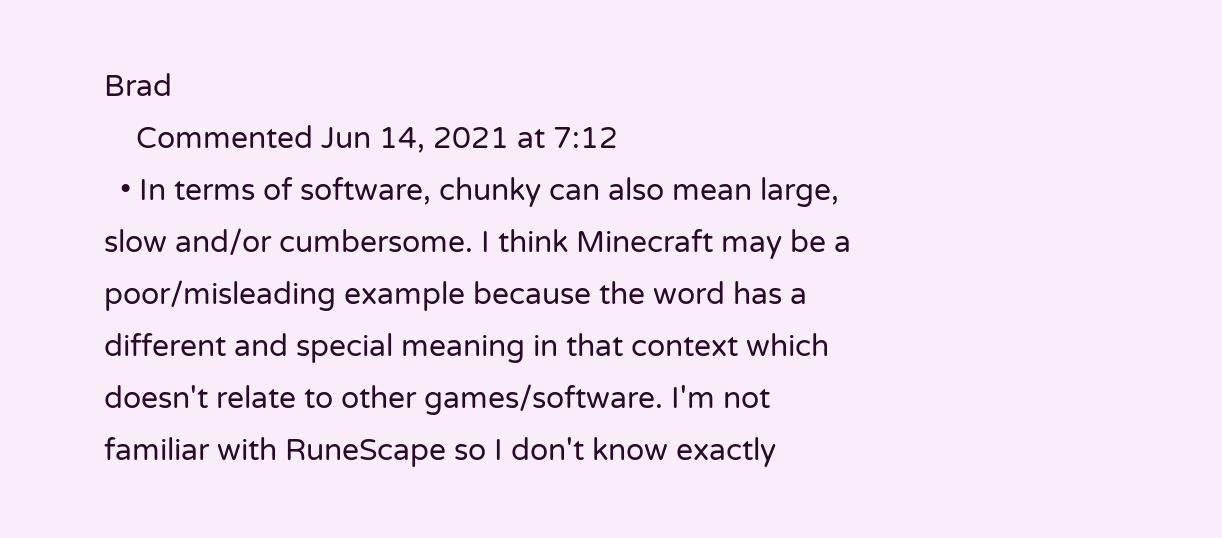Brad
    Commented Jun 14, 2021 at 7:12
  • In terms of software, chunky can also mean large, slow and/or cumbersome. I think Minecraft may be a poor/misleading example because the word has a different and special meaning in that context which doesn't relate to other games/software. I'm not familiar with RuneScape so I don't know exactly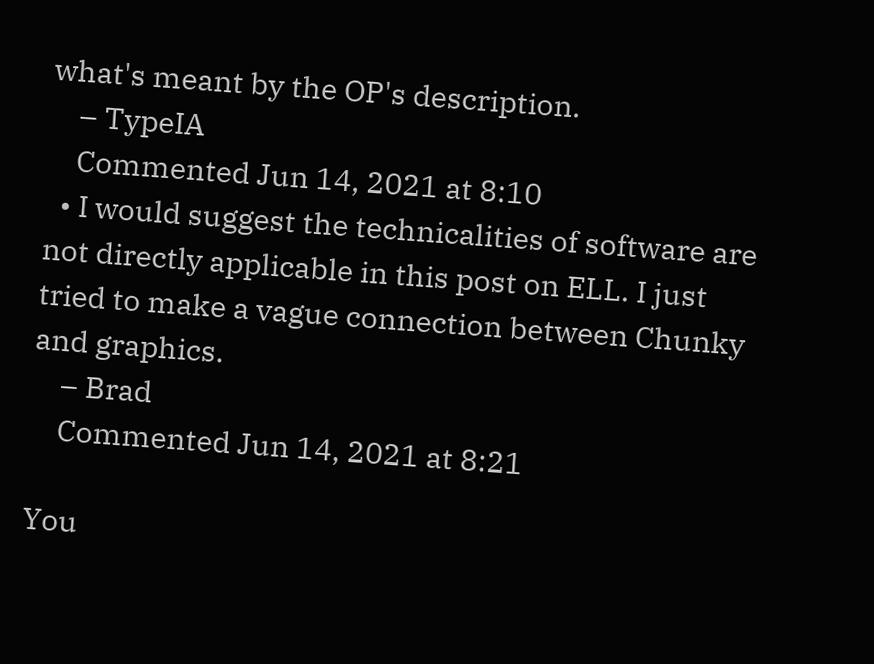what's meant by the OP's description.
    – TypeIA
    Commented Jun 14, 2021 at 8:10
  • I would suggest the technicalities of software are not directly applicable in this post on ELL. I just tried to make a vague connection between Chunky and graphics.
    – Brad
    Commented Jun 14, 2021 at 8:21

You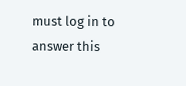must log in to answer this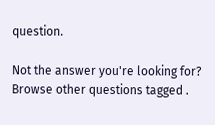question.

Not the answer you're looking for? Browse other questions tagged .